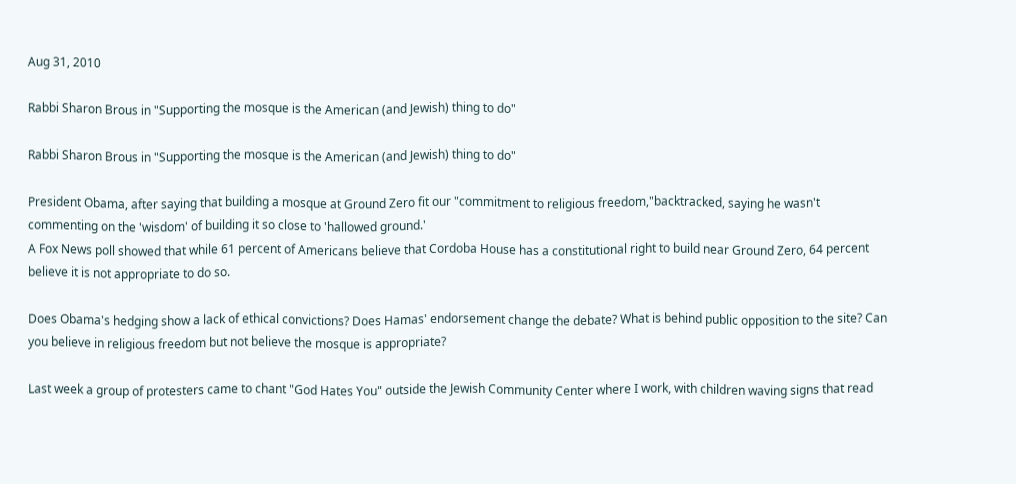Aug 31, 2010

Rabbi Sharon Brous in "Supporting the mosque is the American (and Jewish) thing to do"

Rabbi Sharon Brous in "Supporting the mosque is the American (and Jewish) thing to do"

President Obama, after saying that building a mosque at Ground Zero fit our "commitment to religious freedom,"backtracked, saying he wasn't commenting on the 'wisdom' of building it so close to 'hallowed ground.'
A Fox News poll showed that while 61 percent of Americans believe that Cordoba House has a constitutional right to build near Ground Zero, 64 percent believe it is not appropriate to do so.

Does Obama's hedging show a lack of ethical convictions? Does Hamas' endorsement change the debate? What is behind public opposition to the site? Can you believe in religious freedom but not believe the mosque is appropriate?

Last week a group of protesters came to chant "God Hates You" outside the Jewish Community Center where I work, with children waving signs that read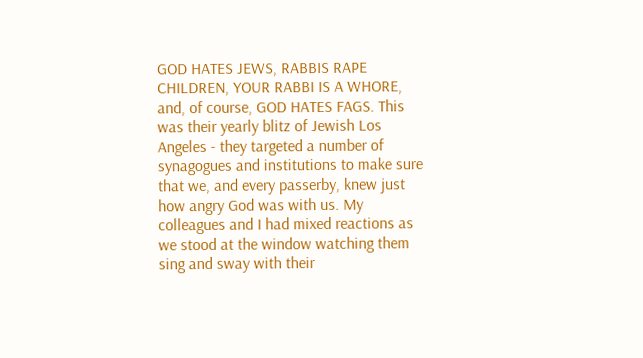GOD HATES JEWS, RABBIS RAPE CHILDREN, YOUR RABBI IS A WHORE, and, of course, GOD HATES FAGS. This was their yearly blitz of Jewish Los Angeles - they targeted a number of synagogues and institutions to make sure that we, and every passerby, knew just how angry God was with us. My colleagues and I had mixed reactions as we stood at the window watching them sing and sway with their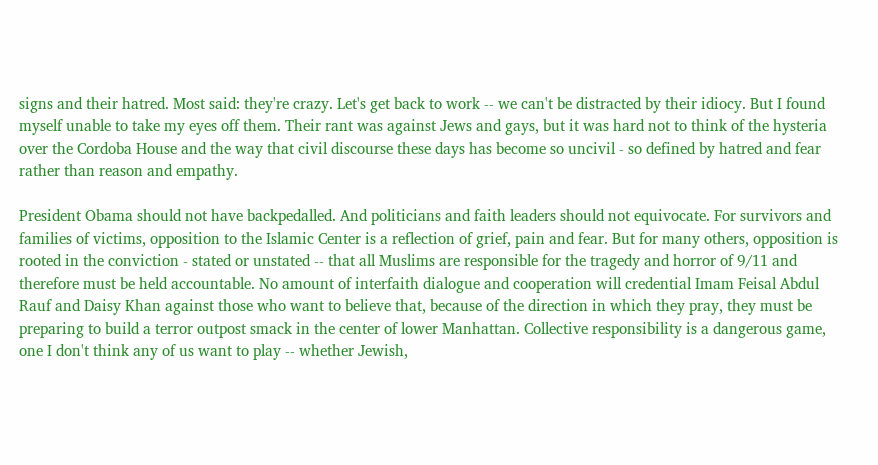signs and their hatred. Most said: they're crazy. Let's get back to work -- we can't be distracted by their idiocy. But I found myself unable to take my eyes off them. Their rant was against Jews and gays, but it was hard not to think of the hysteria over the Cordoba House and the way that civil discourse these days has become so uncivil - so defined by hatred and fear rather than reason and empathy.

President Obama should not have backpedalled. And politicians and faith leaders should not equivocate. For survivors and families of victims, opposition to the Islamic Center is a reflection of grief, pain and fear. But for many others, opposition is rooted in the conviction - stated or unstated -- that all Muslims are responsible for the tragedy and horror of 9/11 and therefore must be held accountable. No amount of interfaith dialogue and cooperation will credential Imam Feisal Abdul Rauf and Daisy Khan against those who want to believe that, because of the direction in which they pray, they must be preparing to build a terror outpost smack in the center of lower Manhattan. Collective responsibility is a dangerous game, one I don't think any of us want to play -- whether Jewish,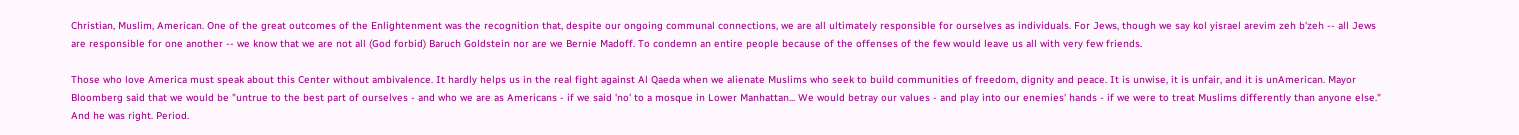Christian, Muslim, American. One of the great outcomes of the Enlightenment was the recognition that, despite our ongoing communal connections, we are all ultimately responsible for ourselves as individuals. For Jews, though we say kol yisrael arevim zeh b'zeh -- all Jews are responsible for one another -- we know that we are not all (God forbid) Baruch Goldstein nor are we Bernie Madoff. To condemn an entire people because of the offenses of the few would leave us all with very few friends.

Those who love America must speak about this Center without ambivalence. It hardly helps us in the real fight against Al Qaeda when we alienate Muslims who seek to build communities of freedom, dignity and peace. It is unwise, it is unfair, and it is unAmerican. Mayor Bloomberg said that we would be "untrue to the best part of ourselves - and who we are as Americans - if we said 'no' to a mosque in Lower Manhattan... We would betray our values - and play into our enemies' hands - if we were to treat Muslims differently than anyone else." And he was right. Period.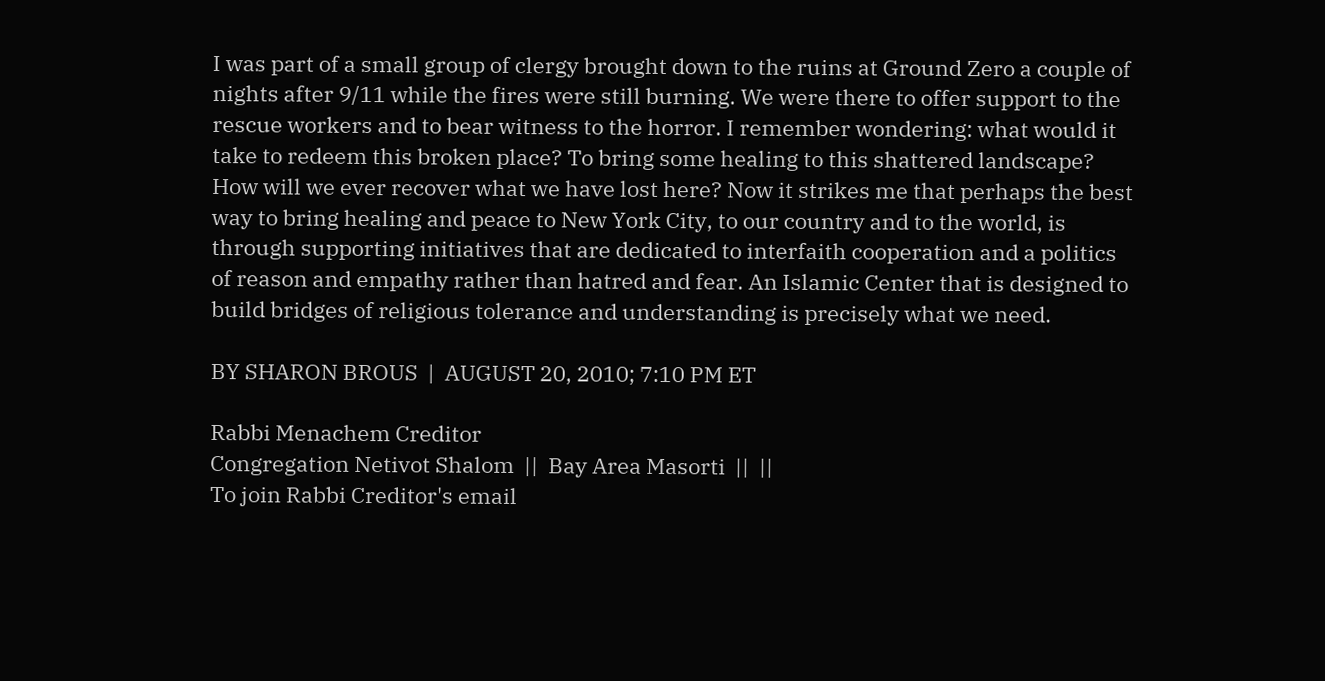I was part of a small group of clergy brought down to the ruins at Ground Zero a couple of nights after 9/11 while the fires were still burning. We were there to offer support to the rescue workers and to bear witness to the horror. I remember wondering: what would it take to redeem this broken place? To bring some healing to this shattered landscape? How will we ever recover what we have lost here? Now it strikes me that perhaps the best way to bring healing and peace to New York City, to our country and to the world, is through supporting initiatives that are dedicated to interfaith cooperation and a politics of reason and empathy rather than hatred and fear. An Islamic Center that is designed to build bridges of religious tolerance and understanding is precisely what we need.

BY SHARON BROUS  |  AUGUST 20, 2010; 7:10 PM ET

Rabbi Menachem Creditor
Congregation Netivot Shalom  ||  Bay Area Masorti  ||  ||
To join Rabbi Creditor's email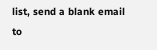list, send a blank email to